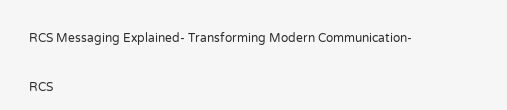RCS Messaging Explained- Transforming Modern Communication-

RCS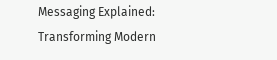Messaging Explained: Transforming Modern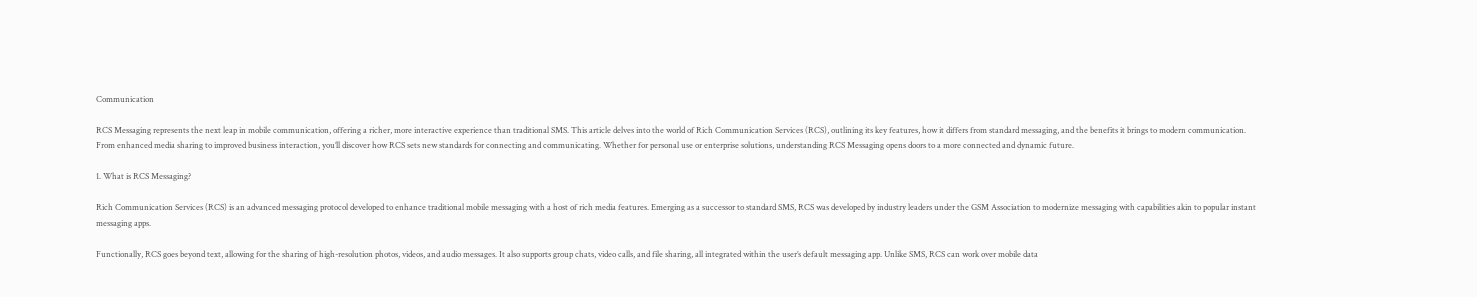Communication

RCS Messaging represents the next leap in mobile communication, offering a richer, more interactive experience than traditional SMS. This article delves into the world of Rich Communication Services (RCS), outlining its key features, how it differs from standard messaging, and the benefits it brings to modern communication. From enhanced media sharing to improved business interaction, you’ll discover how RCS sets new standards for connecting and communicating. Whether for personal use or enterprise solutions, understanding RCS Messaging opens doors to a more connected and dynamic future.

1. What is RCS Messaging?

Rich Communication Services (RCS) is an advanced messaging protocol developed to enhance traditional mobile messaging with a host of rich media features. Emerging as a successor to standard SMS, RCS was developed by industry leaders under the GSM Association to modernize messaging with capabilities akin to popular instant messaging apps.

Functionally, RCS goes beyond text, allowing for the sharing of high-resolution photos, videos, and audio messages. It also supports group chats, video calls, and file sharing, all integrated within the user’s default messaging app. Unlike SMS, RCS can work over mobile data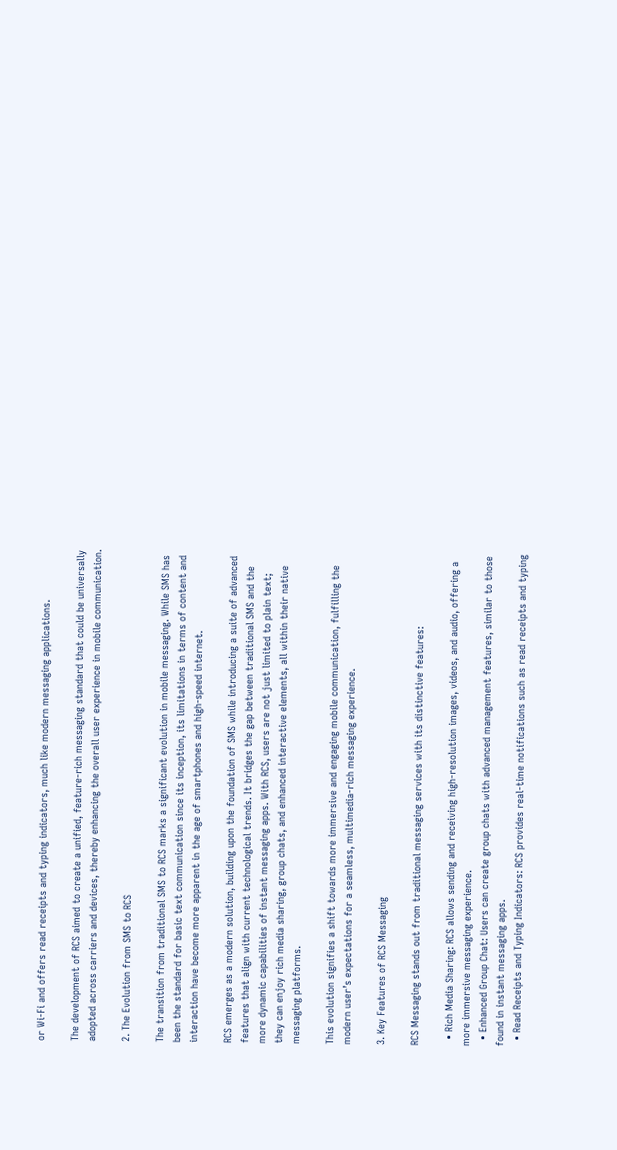or Wi-Fi and offers read receipts and typing indicators, much like modern messaging applications.

The development of RCS aimed to create a unified, feature-rich messaging standard that could be universally adopted across carriers and devices, thereby enhancing the overall user experience in mobile communication.

2. The Evolution from SMS to RCS

The transition from traditional SMS to RCS marks a significant evolution in mobile messaging. While SMS has been the standard for basic text communication since its inception, its limitations in terms of content and interaction have become more apparent in the age of smartphones and high-speed internet.

RCS emerges as a modern solution, building upon the foundation of SMS while introducing a suite of advanced features that align with current technological trends. It bridges the gap between traditional SMS and the more dynamic capabilities of instant messaging apps. With RCS, users are not just limited to plain text; they can enjoy rich media sharing, group chats, and enhanced interactive elements, all within their native messaging platforms.

This evolution signifies a shift towards more immersive and engaging mobile communication, fulfilling the modern user’s expectations for a seamless, multimedia-rich messaging experience.

3. Key Features of RCS Messaging

RCS Messaging stands out from traditional messaging services with its distinctive features:

  • Rich Media Sharing: RCS allows sending and receiving high-resolution images, videos, and audio, offering a more immersive messaging experience.
  • Enhanced Group Chat: Users can create group chats with advanced management features, similar to those found in instant messaging apps.
  • Read Receipts and Typing Indicators: RCS provides real-time notifications such as read receipts and typing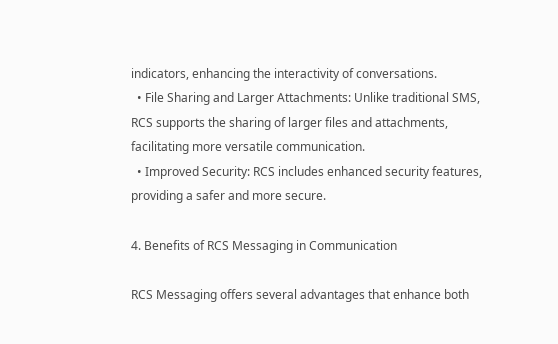indicators, enhancing the interactivity of conversations.
  • File Sharing and Larger Attachments: Unlike traditional SMS, RCS supports the sharing of larger files and attachments, facilitating more versatile communication.
  • Improved Security: RCS includes enhanced security features, providing a safer and more secure.

4. Benefits of RCS Messaging in Communication

RCS Messaging offers several advantages that enhance both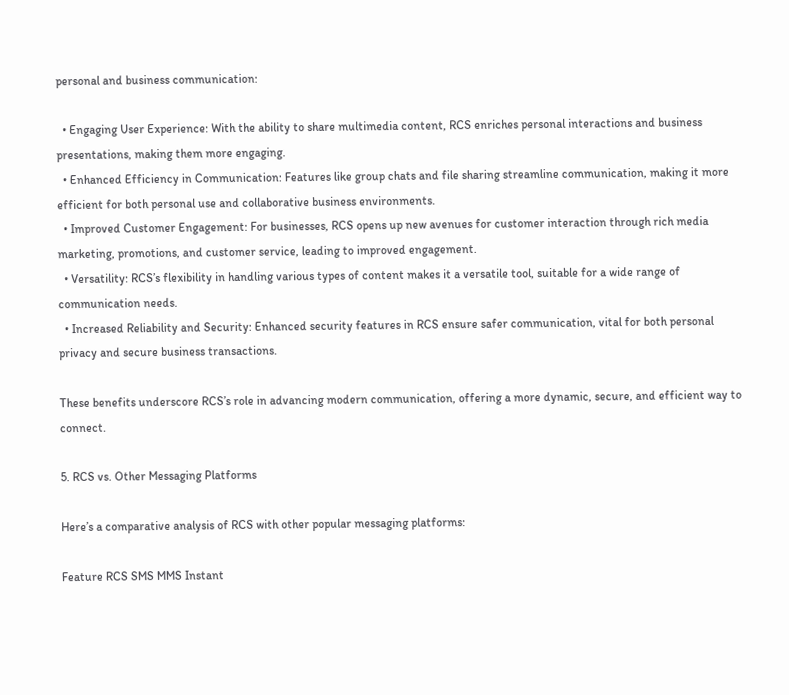personal and business communication:

  • Engaging User Experience: With the ability to share multimedia content, RCS enriches personal interactions and business presentations, making them more engaging.
  • Enhanced Efficiency in Communication: Features like group chats and file sharing streamline communication, making it more efficient for both personal use and collaborative business environments.
  • Improved Customer Engagement: For businesses, RCS opens up new avenues for customer interaction through rich media marketing, promotions, and customer service, leading to improved engagement.
  • Versatility: RCS’s flexibility in handling various types of content makes it a versatile tool, suitable for a wide range of communication needs.
  • Increased Reliability and Security: Enhanced security features in RCS ensure safer communication, vital for both personal privacy and secure business transactions.

These benefits underscore RCS’s role in advancing modern communication, offering a more dynamic, secure, and efficient way to connect.

5. RCS vs. Other Messaging Platforms

Here’s a comparative analysis of RCS with other popular messaging platforms:

Feature RCS SMS MMS Instant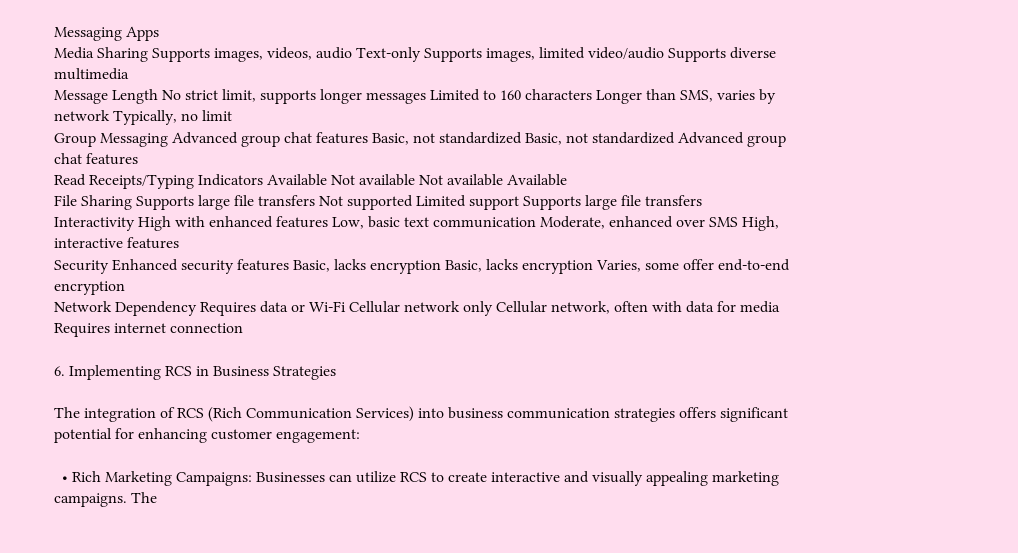Messaging Apps
Media Sharing Supports images, videos, audio Text-only Supports images, limited video/audio Supports diverse multimedia
Message Length No strict limit, supports longer messages Limited to 160 characters Longer than SMS, varies by network Typically, no limit
Group Messaging Advanced group chat features Basic, not standardized Basic, not standardized Advanced group chat features
Read Receipts/Typing Indicators Available Not available Not available Available
File Sharing Supports large file transfers Not supported Limited support Supports large file transfers
Interactivity High with enhanced features Low, basic text communication Moderate, enhanced over SMS High, interactive features
Security Enhanced security features Basic, lacks encryption Basic, lacks encryption Varies, some offer end-to-end encryption
Network Dependency Requires data or Wi-Fi Cellular network only Cellular network, often with data for media Requires internet connection

6. Implementing RCS in Business Strategies

The integration of RCS (Rich Communication Services) into business communication strategies offers significant potential for enhancing customer engagement:

  • Rich Marketing Campaigns: Businesses can utilize RCS to create interactive and visually appealing marketing campaigns. The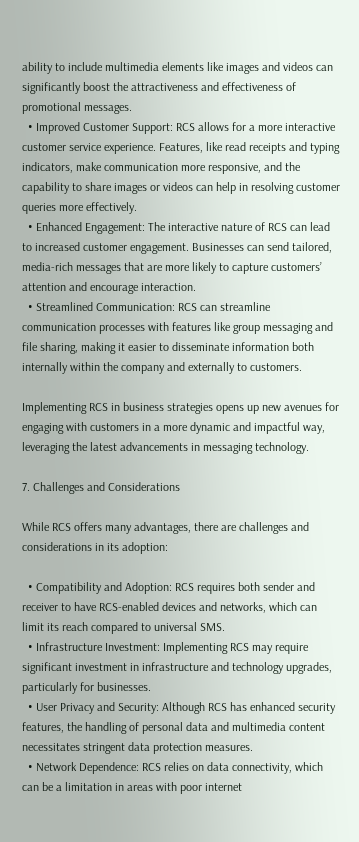ability to include multimedia elements like images and videos can significantly boost the attractiveness and effectiveness of promotional messages.
  • Improved Customer Support: RCS allows for a more interactive customer service experience. Features, like read receipts and typing indicators, make communication more responsive, and the capability to share images or videos can help in resolving customer queries more effectively.
  • Enhanced Engagement: The interactive nature of RCS can lead to increased customer engagement. Businesses can send tailored, media-rich messages that are more likely to capture customers’ attention and encourage interaction.
  • Streamlined Communication: RCS can streamline communication processes with features like group messaging and file sharing, making it easier to disseminate information both internally within the company and externally to customers.

Implementing RCS in business strategies opens up new avenues for engaging with customers in a more dynamic and impactful way, leveraging the latest advancements in messaging technology.

7. Challenges and Considerations

While RCS offers many advantages, there are challenges and considerations in its adoption:

  • Compatibility and Adoption: RCS requires both sender and receiver to have RCS-enabled devices and networks, which can limit its reach compared to universal SMS.
  • Infrastructure Investment: Implementing RCS may require significant investment in infrastructure and technology upgrades, particularly for businesses.
  • User Privacy and Security: Although RCS has enhanced security features, the handling of personal data and multimedia content necessitates stringent data protection measures.
  • Network Dependence: RCS relies on data connectivity, which can be a limitation in areas with poor internet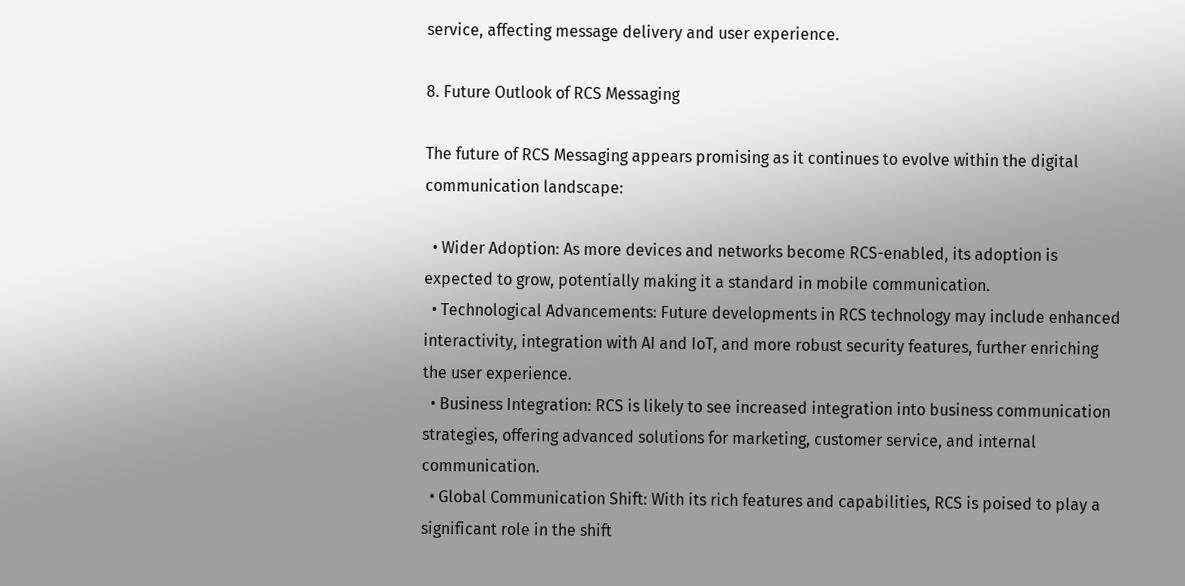service, affecting message delivery and user experience.

8. Future Outlook of RCS Messaging

The future of RCS Messaging appears promising as it continues to evolve within the digital communication landscape:

  • Wider Adoption: As more devices and networks become RCS-enabled, its adoption is expected to grow, potentially making it a standard in mobile communication.
  • Technological Advancements: Future developments in RCS technology may include enhanced interactivity, integration with AI and IoT, and more robust security features, further enriching the user experience.
  • Business Integration: RCS is likely to see increased integration into business communication strategies, offering advanced solutions for marketing, customer service, and internal communication.
  • Global Communication Shift: With its rich features and capabilities, RCS is poised to play a significant role in the shift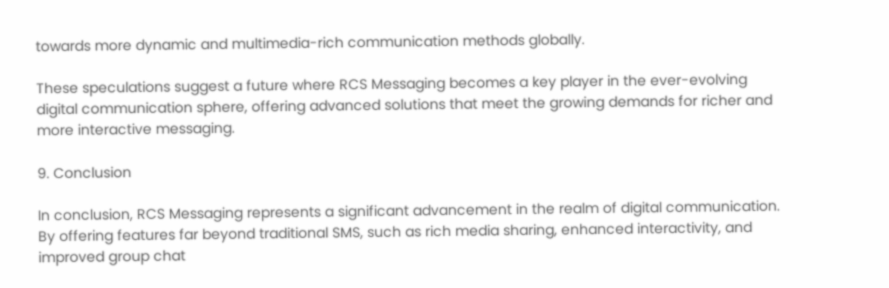towards more dynamic and multimedia-rich communication methods globally.

These speculations suggest a future where RCS Messaging becomes a key player in the ever-evolving digital communication sphere, offering advanced solutions that meet the growing demands for richer and more interactive messaging.

9. Conclusion

In conclusion, RCS Messaging represents a significant advancement in the realm of digital communication. By offering features far beyond traditional SMS, such as rich media sharing, enhanced interactivity, and improved group chat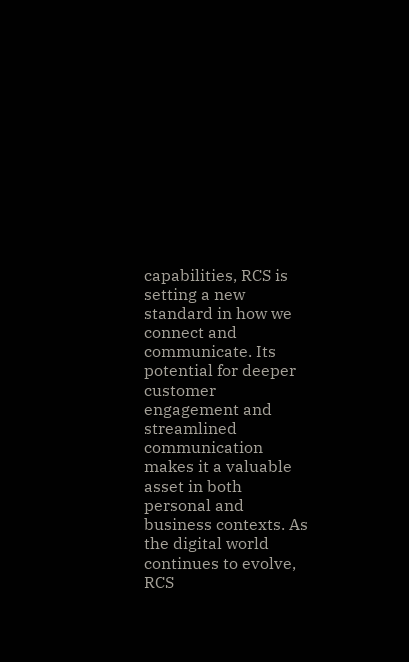capabilities, RCS is setting a new standard in how we connect and communicate. Its potential for deeper customer engagement and streamlined communication makes it a valuable asset in both personal and business contexts. As the digital world continues to evolve, RCS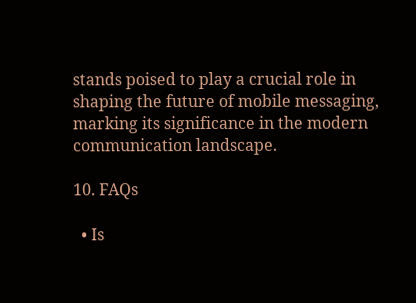stands poised to play a crucial role in shaping the future of mobile messaging, marking its significance in the modern communication landscape.

10. FAQs

  • Is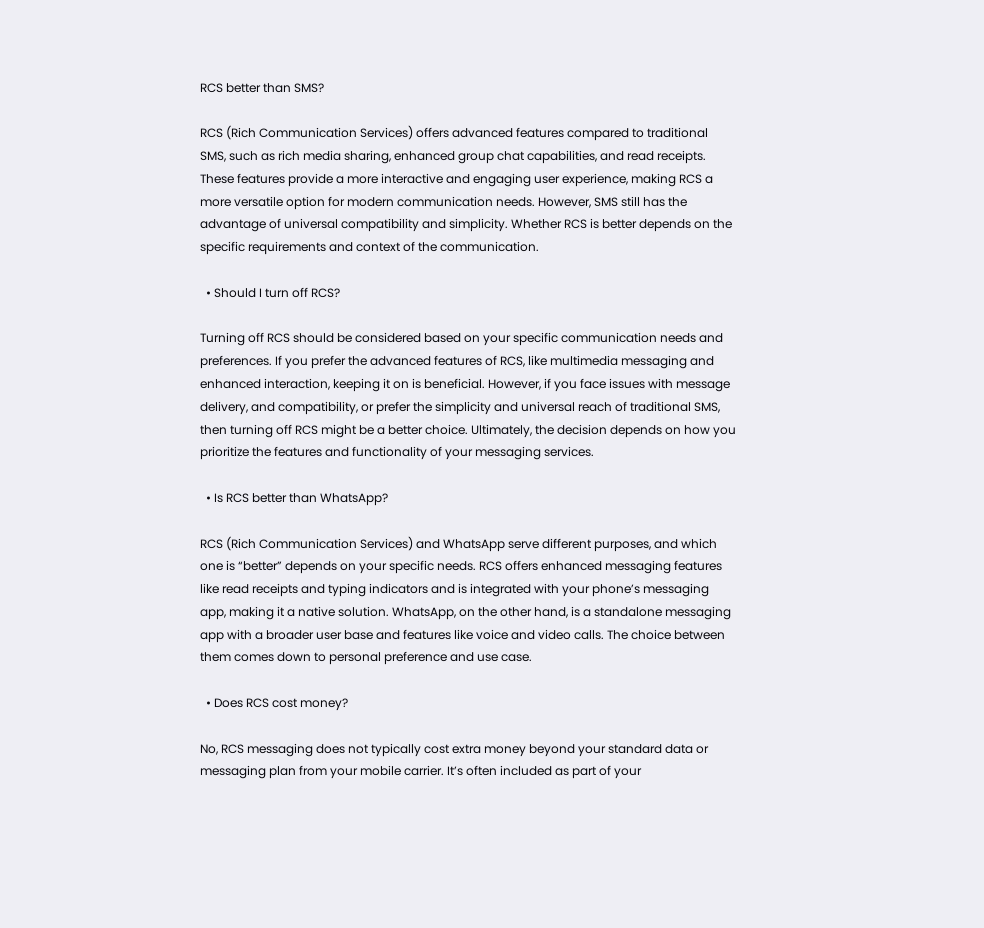RCS better than SMS?

RCS (Rich Communication Services) offers advanced features compared to traditional SMS, such as rich media sharing, enhanced group chat capabilities, and read receipts. These features provide a more interactive and engaging user experience, making RCS a more versatile option for modern communication needs. However, SMS still has the advantage of universal compatibility and simplicity. Whether RCS is better depends on the specific requirements and context of the communication.

  • Should I turn off RCS?

Turning off RCS should be considered based on your specific communication needs and preferences. If you prefer the advanced features of RCS, like multimedia messaging and enhanced interaction, keeping it on is beneficial. However, if you face issues with message delivery, and compatibility, or prefer the simplicity and universal reach of traditional SMS, then turning off RCS might be a better choice. Ultimately, the decision depends on how you prioritize the features and functionality of your messaging services.

  • Is RCS better than WhatsApp?

RCS (Rich Communication Services) and WhatsApp serve different purposes, and which one is “better” depends on your specific needs. RCS offers enhanced messaging features like read receipts and typing indicators and is integrated with your phone’s messaging app, making it a native solution. WhatsApp, on the other hand, is a standalone messaging app with a broader user base and features like voice and video calls. The choice between them comes down to personal preference and use case.

  • Does RCS cost money?

No, RCS messaging does not typically cost extra money beyond your standard data or messaging plan from your mobile carrier. It’s often included as part of your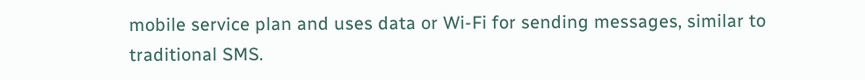mobile service plan and uses data or Wi-Fi for sending messages, similar to traditional SMS.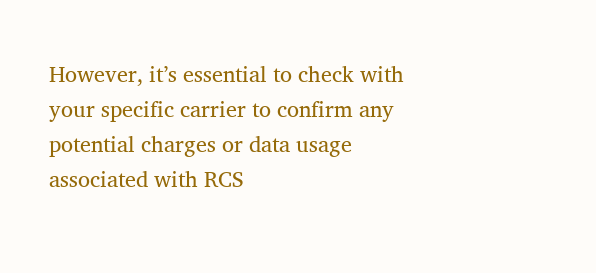However, it’s essential to check with your specific carrier to confirm any potential charges or data usage associated with RCS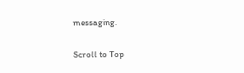messaging.

Scroll to Top